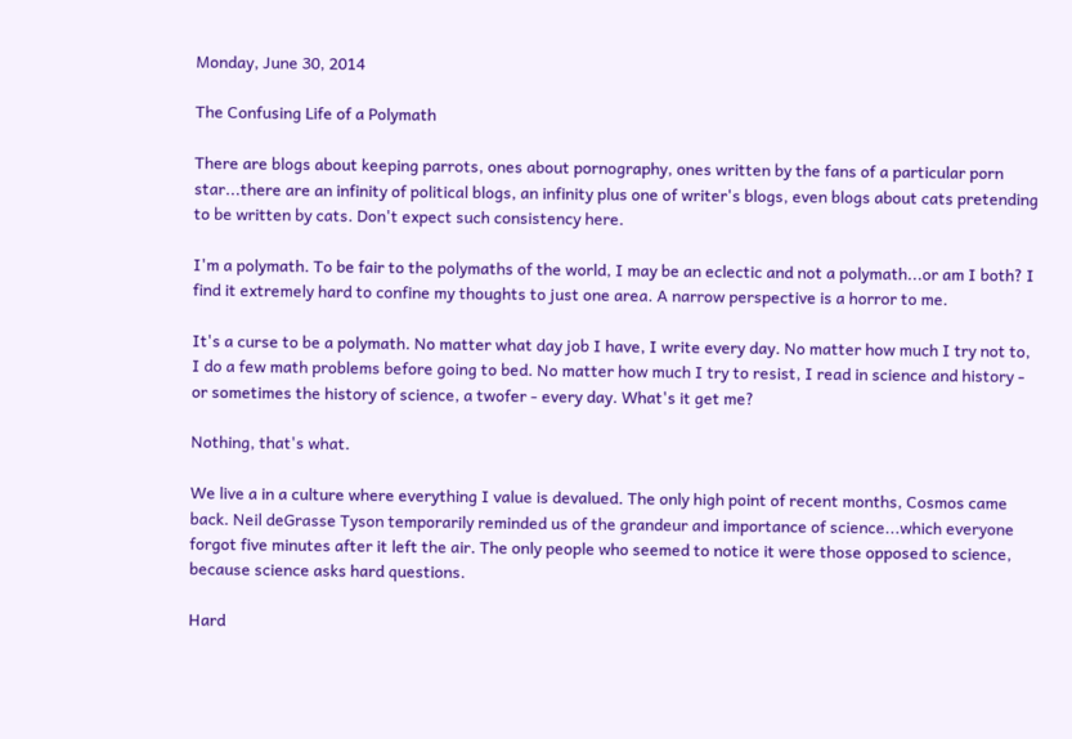Monday, June 30, 2014

The Confusing Life of a Polymath

There are blogs about keeping parrots, ones about pornography, ones written by the fans of a particular porn star...there are an infinity of political blogs, an infinity plus one of writer's blogs, even blogs about cats pretending to be written by cats. Don't expect such consistency here.

I'm a polymath. To be fair to the polymaths of the world, I may be an eclectic and not a polymath...or am I both? I find it extremely hard to confine my thoughts to just one area. A narrow perspective is a horror to me.

It's a curse to be a polymath. No matter what day job I have, I write every day. No matter how much I try not to, I do a few math problems before going to bed. No matter how much I try to resist, I read in science and history - or sometimes the history of science, a twofer - every day. What's it get me?

Nothing, that's what.

We live a in a culture where everything I value is devalued. The only high point of recent months, Cosmos came back. Neil deGrasse Tyson temporarily reminded us of the grandeur and importance of science...which everyone forgot five minutes after it left the air. The only people who seemed to notice it were those opposed to science, because science asks hard questions.

Hard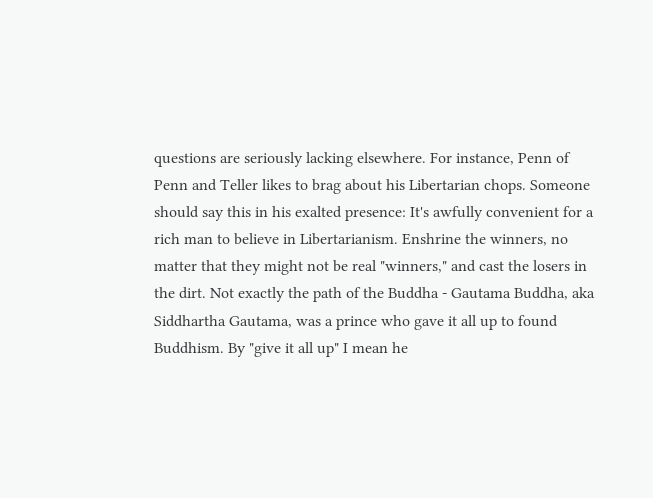questions are seriously lacking elsewhere. For instance, Penn of Penn and Teller likes to brag about his Libertarian chops. Someone should say this in his exalted presence: It's awfully convenient for a rich man to believe in Libertarianism. Enshrine the winners, no matter that they might not be real "winners," and cast the losers in the dirt. Not exactly the path of the Buddha - Gautama Buddha, aka Siddhartha Gautama, was a prince who gave it all up to found Buddhism. By "give it all up" I mean he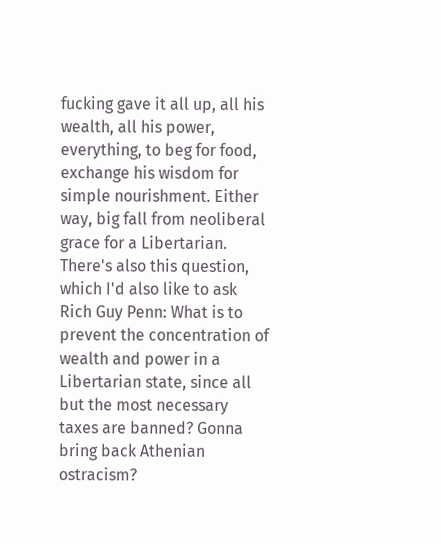fucking gave it all up, all his wealth, all his power, everything, to beg for food, exchange his wisdom for simple nourishment. Either way, big fall from neoliberal grace for a Libertarian. There's also this question, which I'd also like to ask Rich Guy Penn: What is to prevent the concentration of wealth and power in a Libertarian state, since all but the most necessary taxes are banned? Gonna bring back Athenian ostracism?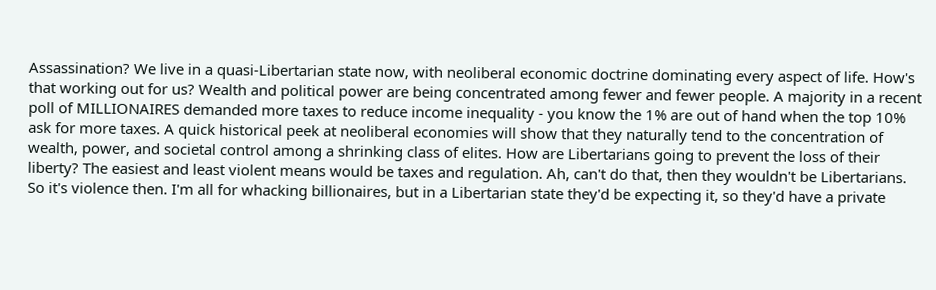Assassination? We live in a quasi-Libertarian state now, with neoliberal economic doctrine dominating every aspect of life. How's that working out for us? Wealth and political power are being concentrated among fewer and fewer people. A majority in a recent poll of MILLIONAIRES demanded more taxes to reduce income inequality - you know the 1% are out of hand when the top 10% ask for more taxes. A quick historical peek at neoliberal economies will show that they naturally tend to the concentration of wealth, power, and societal control among a shrinking class of elites. How are Libertarians going to prevent the loss of their liberty? The easiest and least violent means would be taxes and regulation. Ah, can't do that, then they wouldn't be Libertarians. So it's violence then. I'm all for whacking billionaires, but in a Libertarian state they'd be expecting it, so they'd have a private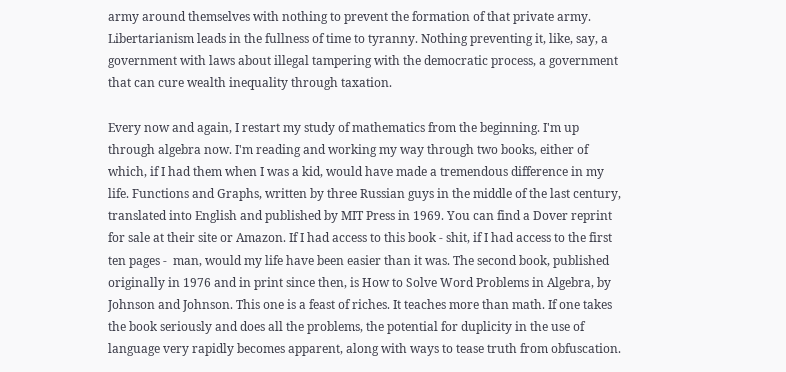army around themselves with nothing to prevent the formation of that private army. Libertarianism leads in the fullness of time to tyranny. Nothing preventing it, like, say, a government with laws about illegal tampering with the democratic process, a government that can cure wealth inequality through taxation.

Every now and again, I restart my study of mathematics from the beginning. I'm up through algebra now. I'm reading and working my way through two books, either of which, if I had them when I was a kid, would have made a tremendous difference in my life. Functions and Graphs, written by three Russian guys in the middle of the last century, translated into English and published by MIT Press in 1969. You can find a Dover reprint for sale at their site or Amazon. If I had access to this book - shit, if I had access to the first ten pages -  man, would my life have been easier than it was. The second book, published originally in 1976 and in print since then, is How to Solve Word Problems in Algebra, by Johnson and Johnson. This one is a feast of riches. It teaches more than math. If one takes the book seriously and does all the problems, the potential for duplicity in the use of language very rapidly becomes apparent, along with ways to tease truth from obfuscation.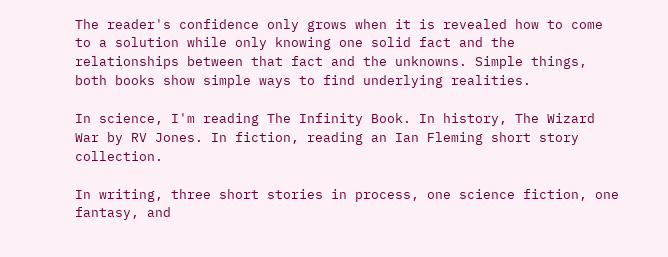The reader's confidence only grows when it is revealed how to come to a solution while only knowing one solid fact and the relationships between that fact and the unknowns. Simple things, both books show simple ways to find underlying realities.

In science, I'm reading The Infinity Book. In history, The Wizard War by RV Jones. In fiction, reading an Ian Fleming short story collection.

In writing, three short stories in process, one science fiction, one fantasy, and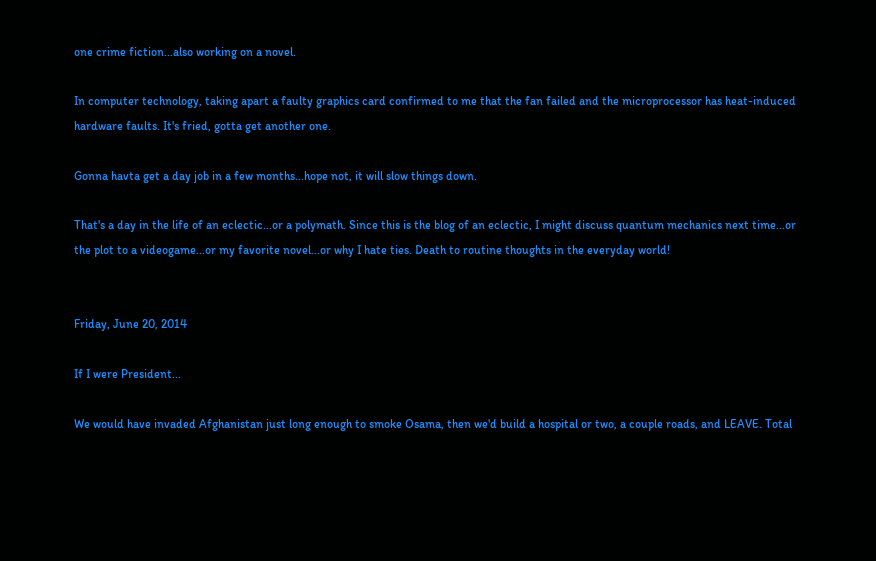one crime fiction...also working on a novel.

In computer technology, taking apart a faulty graphics card confirmed to me that the fan failed and the microprocessor has heat-induced hardware faults. It's fried, gotta get another one.

Gonna havta get a day job in a few months...hope not, it will slow things down.

That's a day in the life of an eclectic...or a polymath. Since this is the blog of an eclectic, I might discuss quantum mechanics next time...or the plot to a videogame...or my favorite novel...or why I hate ties. Death to routine thoughts in the everyday world!


Friday, June 20, 2014

If I were President...

We would have invaded Afghanistan just long enough to smoke Osama, then we'd build a hospital or two, a couple roads, and LEAVE. Total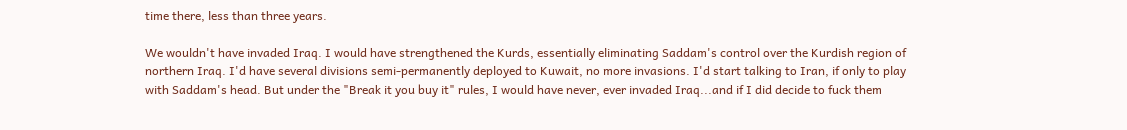time there, less than three years.

We wouldn't have invaded Iraq. I would have strengthened the Kurds, essentially eliminating Saddam's control over the Kurdish region of northern Iraq. I'd have several divisions semi-permanently deployed to Kuwait, no more invasions. I'd start talking to Iran, if only to play with Saddam's head. But under the "Break it you buy it" rules, I would have never, ever invaded Iraq...and if I did decide to fuck them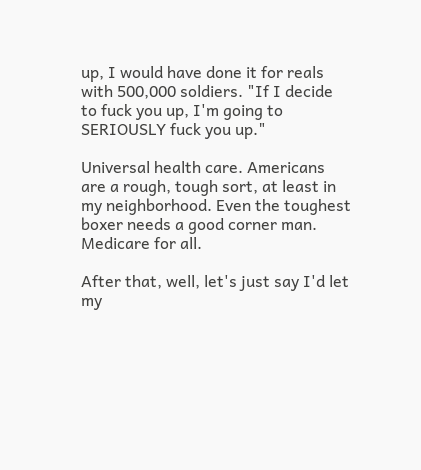up, I would have done it for reals with 500,000 soldiers. "If I decide to fuck you up, I'm going to SERIOUSLY fuck you up."

Universal health care. Americans are a rough, tough sort, at least in my neighborhood. Even the toughest boxer needs a good corner man. Medicare for all.

After that, well, let's just say I'd let my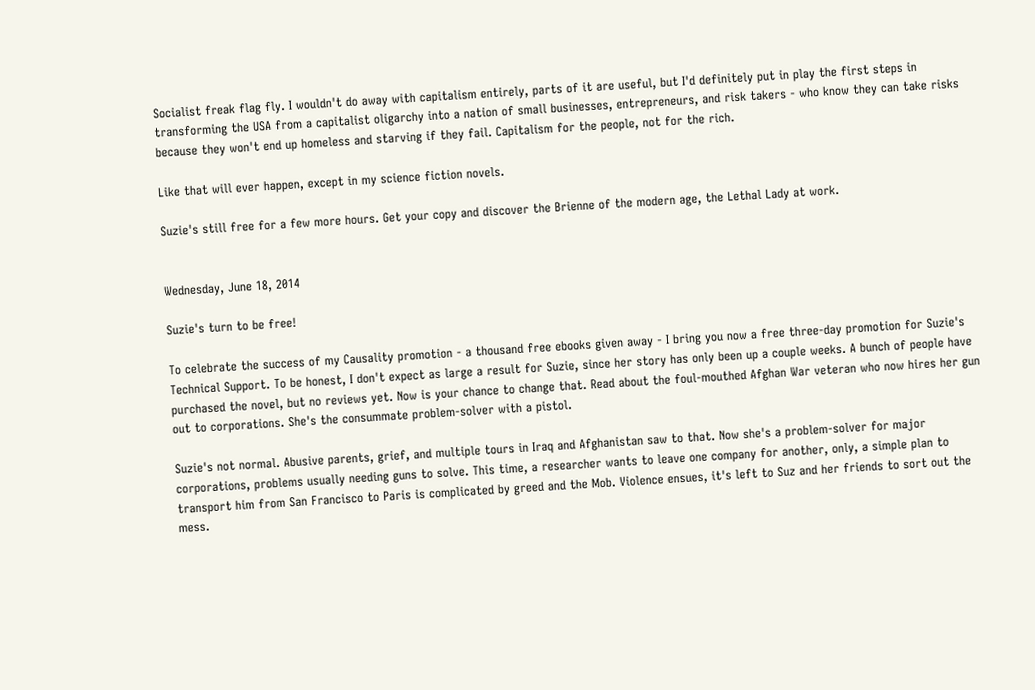Socialist freak flag fly. I wouldn't do away with capitalism entirely, parts of it are useful, but I'd definitely put in play the first steps in transforming the USA from a capitalist oligarchy into a nation of small businesses, entrepreneurs, and risk takers - who know they can take risks because they won't end up homeless and starving if they fail. Capitalism for the people, not for the rich.

Like that will ever happen, except in my science fiction novels.

Suzie's still free for a few more hours. Get your copy and discover the Brienne of the modern age, the Lethal Lady at work.


Wednesday, June 18, 2014

Suzie's turn to be free!

To celebrate the success of my Causality promotion - a thousand free ebooks given away - I bring you now a free three-day promotion for Suzie's Technical Support. To be honest, I don't expect as large a result for Suzie, since her story has only been up a couple weeks. A bunch of people have purchased the novel, but no reviews yet. Now is your chance to change that. Read about the foul-mouthed Afghan War veteran who now hires her gun out to corporations. She's the consummate problem-solver with a pistol.

Suzie's not normal. Abusive parents, grief, and multiple tours in Iraq and Afghanistan saw to that. Now she's a problem-solver for major corporations, problems usually needing guns to solve. This time, a researcher wants to leave one company for another, only, a simple plan to transport him from San Francisco to Paris is complicated by greed and the Mob. Violence ensues, it's left to Suz and her friends to sort out the mess.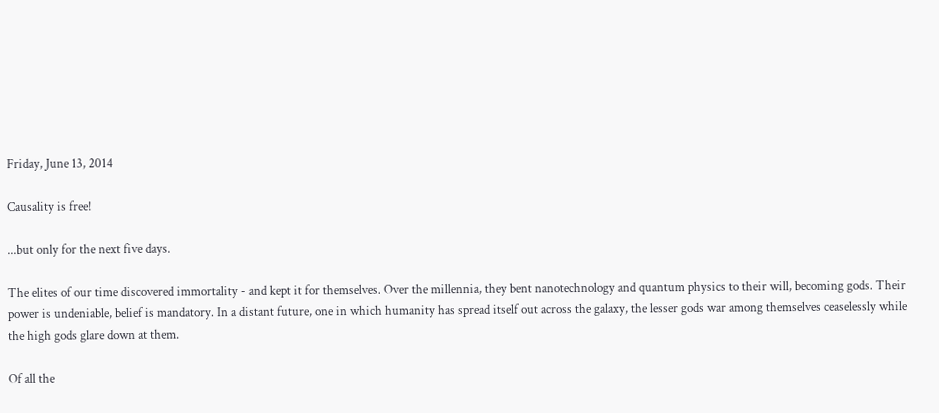Friday, June 13, 2014

Causality is free!

...but only for the next five days.

The elites of our time discovered immortality - and kept it for themselves. Over the millennia, they bent nanotechnology and quantum physics to their will, becoming gods. Their power is undeniable, belief is mandatory. In a distant future, one in which humanity has spread itself out across the galaxy, the lesser gods war among themselves ceaselessly while the high gods glare down at them.

Of all the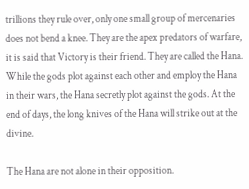trillions they rule over, only one small group of mercenaries does not bend a knee. They are the apex predators of warfare, it is said that Victory is their friend. They are called the Hana. While the gods plot against each other and employ the Hana in their wars, the Hana secretly plot against the gods. At the end of days, the long knives of the Hana will strike out at the divine.

The Hana are not alone in their opposition.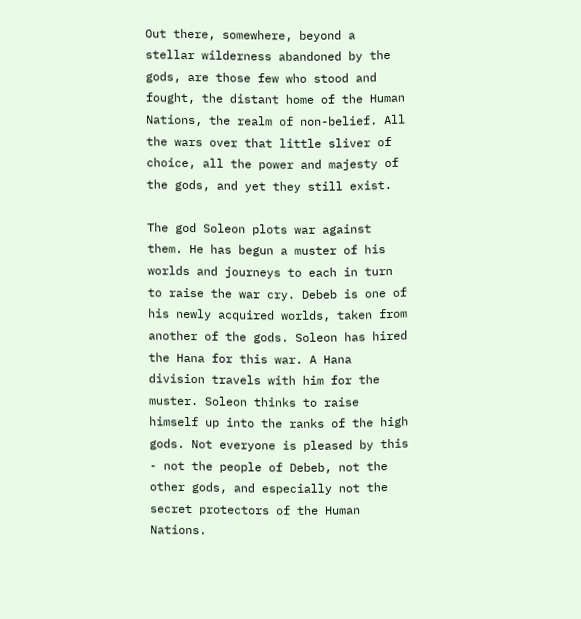Out there, somewhere, beyond a stellar wilderness abandoned by the gods, are those few who stood and fought, the distant home of the Human Nations, the realm of non-belief. All the wars over that little sliver of choice, all the power and majesty of the gods, and yet they still exist.

The god Soleon plots war against them. He has begun a muster of his worlds and journeys to each in turn to raise the war cry. Debeb is one of his newly acquired worlds, taken from another of the gods. Soleon has hired the Hana for this war. A Hana division travels with him for the muster. Soleon thinks to raise himself up into the ranks of the high gods. Not everyone is pleased by this - not the people of Debeb, not the other gods, and especially not the secret protectors of the Human Nations.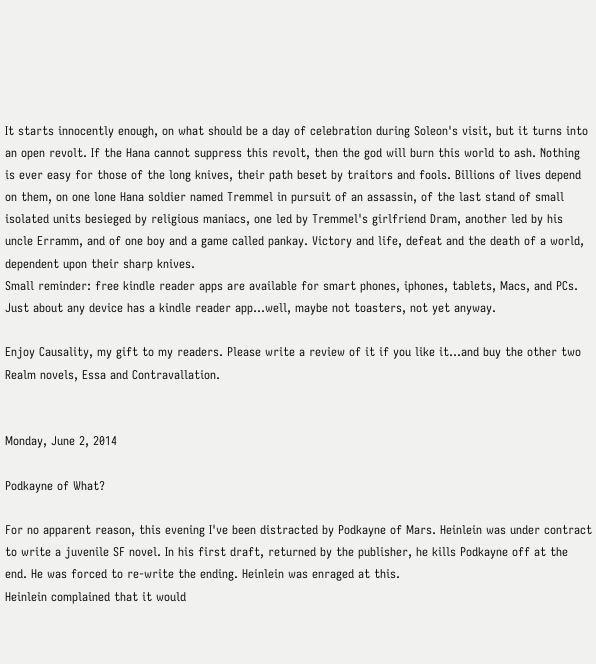It starts innocently enough, on what should be a day of celebration during Soleon's visit, but it turns into an open revolt. If the Hana cannot suppress this revolt, then the god will burn this world to ash. Nothing is ever easy for those of the long knives, their path beset by traitors and fools. Billions of lives depend on them, on one lone Hana soldier named Tremmel in pursuit of an assassin, of the last stand of small isolated units besieged by religious maniacs, one led by Tremmel's girlfriend Dram, another led by his uncle Erramm, and of one boy and a game called pankay. Victory and life, defeat and the death of a world, dependent upon their sharp knives.
Small reminder: free kindle reader apps are available for smart phones, iphones, tablets, Macs, and PCs. Just about any device has a kindle reader app...well, maybe not toasters, not yet anyway.

Enjoy Causality, my gift to my readers. Please write a review of it if you like it...and buy the other two Realm novels, Essa and Contravallation.


Monday, June 2, 2014

Podkayne of What?

For no apparent reason, this evening I've been distracted by Podkayne of Mars. Heinlein was under contract to write a juvenile SF novel. In his first draft, returned by the publisher, he kills Podkayne off at the end. He was forced to re-write the ending. Heinlein was enraged at this.
Heinlein complained that it would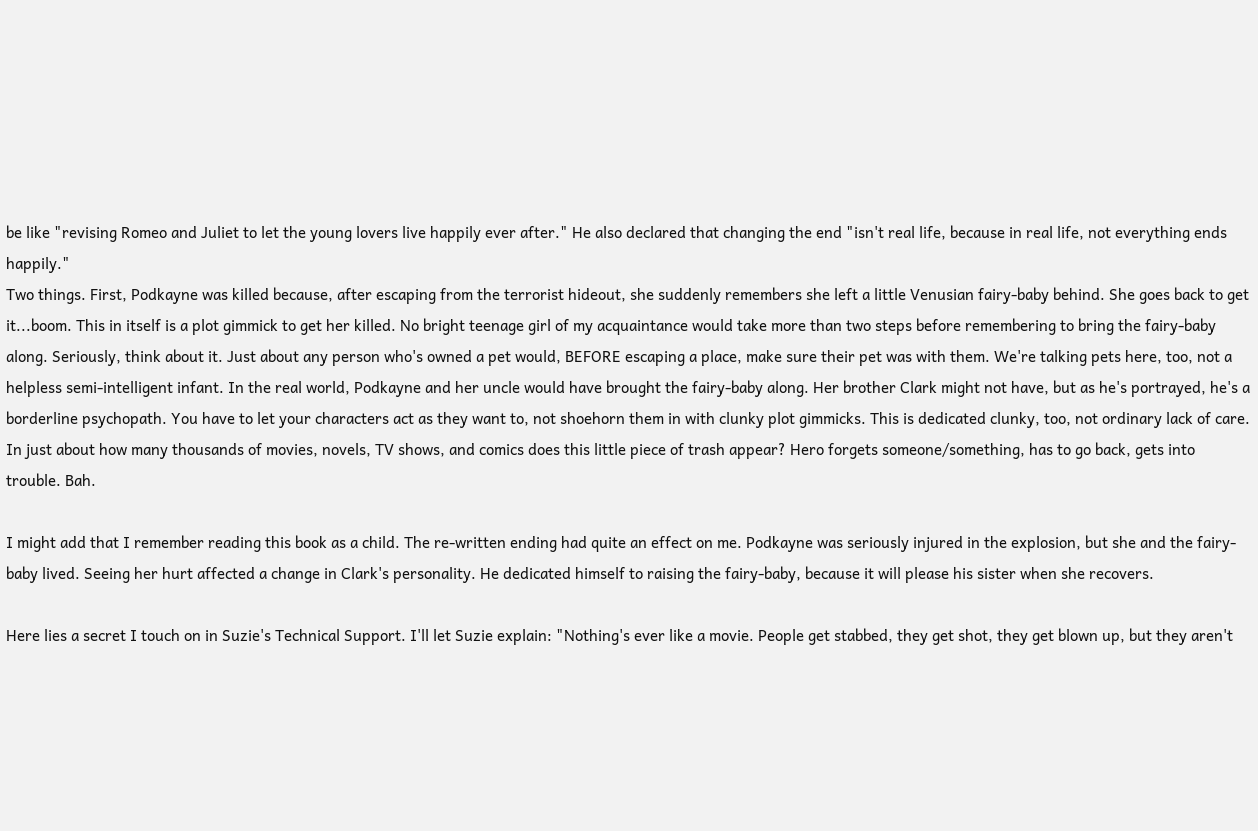be like "revising Romeo and Juliet to let the young lovers live happily ever after." He also declared that changing the end "isn't real life, because in real life, not everything ends happily."
Two things. First, Podkayne was killed because, after escaping from the terrorist hideout, she suddenly remembers she left a little Venusian fairy-baby behind. She goes back to get it...boom. This in itself is a plot gimmick to get her killed. No bright teenage girl of my acquaintance would take more than two steps before remembering to bring the fairy-baby along. Seriously, think about it. Just about any person who's owned a pet would, BEFORE escaping a place, make sure their pet was with them. We're talking pets here, too, not a helpless semi-intelligent infant. In the real world, Podkayne and her uncle would have brought the fairy-baby along. Her brother Clark might not have, but as he's portrayed, he's a borderline psychopath. You have to let your characters act as they want to, not shoehorn them in with clunky plot gimmicks. This is dedicated clunky, too, not ordinary lack of care. In just about how many thousands of movies, novels, TV shows, and comics does this little piece of trash appear? Hero forgets someone/something, has to go back, gets into trouble. Bah.

I might add that I remember reading this book as a child. The re-written ending had quite an effect on me. Podkayne was seriously injured in the explosion, but she and the fairy-baby lived. Seeing her hurt affected a change in Clark's personality. He dedicated himself to raising the fairy-baby, because it will please his sister when she recovers.

Here lies a secret I touch on in Suzie's Technical Support. I'll let Suzie explain: "Nothing's ever like a movie. People get stabbed, they get shot, they get blown up, but they aren't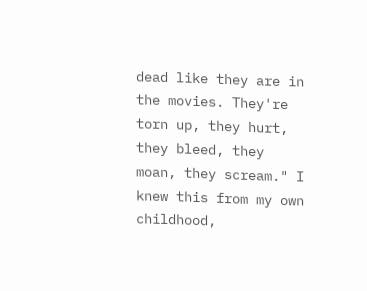dead like they are in the movies. They're torn up, they hurt, they bleed, they moan, they scream." I knew this from my own childhood,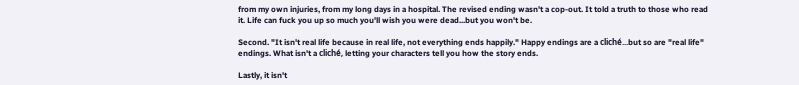from my own injuries, from my long days in a hospital. The revised ending wasn't a cop-out. It told a truth to those who read it. Life can fuck you up so much you'll wish you were dead...but you won't be.

Second. "It isn't real life because in real life, not everything ends happily." Happy endings are a cliché...but so are "real life" endings. What isn't a cliché, letting your characters tell you how the story ends.

Lastly, it isn't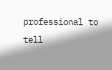professional to tell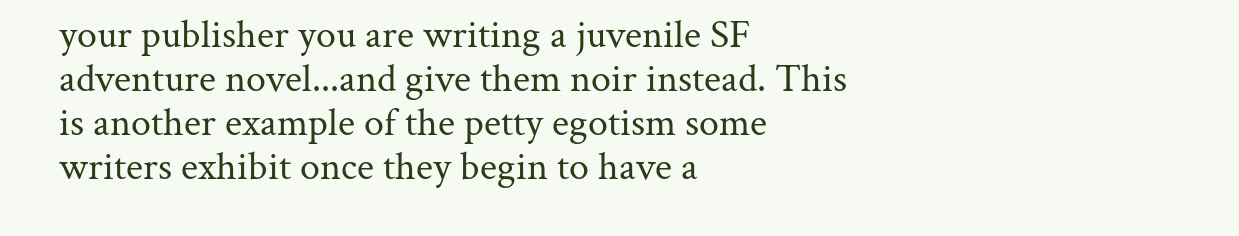your publisher you are writing a juvenile SF adventure novel...and give them noir instead. This is another example of the petty egotism some writers exhibit once they begin to have a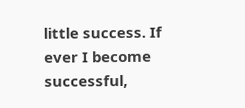little success. If ever I become successful,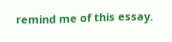remind me of this essay.